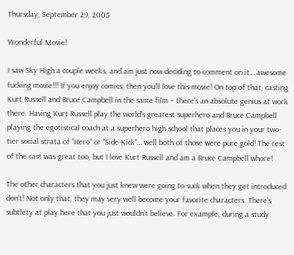Thursday, September 29, 2005

Wonderful Movie!

I saw Sky High a couple weeks, and am just now deciding to comment on it… awesome fucking movie!!! If you enjoy comics, then you’ll love this movie! On top of that, casting Kurt Russell and Bruce Campbell in the same film – there’s an absolute genius at work there. Having Kurt Russell play the world’s greatest superhero and Bruce Campbell playing the egotistical coach at a superhero high school that places you in your two-tier social strata of “Hero” or “Side-Kick”… well both of those were pure gold! The rest of the cast was great too, but I love Kurt Russell and am a Bruce Campbell whore!

The other characters that you just knew were going to suck when they get introduced don’t! Not only that, they may very well become your favorite characters. There’s subtlety at play here that you just wouldn’t believe. For example, during a study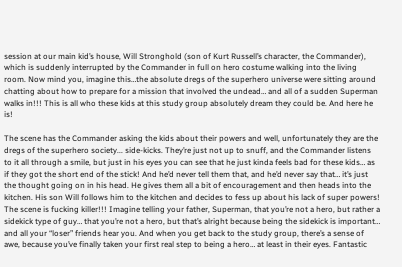session at our main kid’s house, Will Stronghold (son of Kurt Russell’s character, the Commander), which is suddenly interrupted by the Commander in full on hero costume walking into the living room. Now mind you, imagine this…the absolute dregs of the superhero universe were sitting around chatting about how to prepare for a mission that involved the undead… and all of a sudden Superman walks in!!! This is all who these kids at this study group absolutely dream they could be. And here he is!

The scene has the Commander asking the kids about their powers and well, unfortunately they are the dregs of the superhero society... side-kicks. They’re just not up to snuff, and the Commander listens to it all through a smile, but just in his eyes you can see that he just kinda feels bad for these kids… as if they got the short end of the stick! And he’d never tell them that, and he’d never say that… it’s just the thought going on in his head. He gives them all a bit of encouragement and then heads into the kitchen. His son Will follows him to the kitchen and decides to fess up about his lack of super powers! The scene is fucking killer!!! Imagine telling your father, Superman, that you’re not a hero, but rather a sidekick type of guy… that you’re not a hero, but that’s alright because being the sidekick is important… and all your “loser” friends hear you. And when you get back to the study group, there’s a sense of awe, because you’ve finally taken your first real step to being a hero… at least in their eyes. Fantastic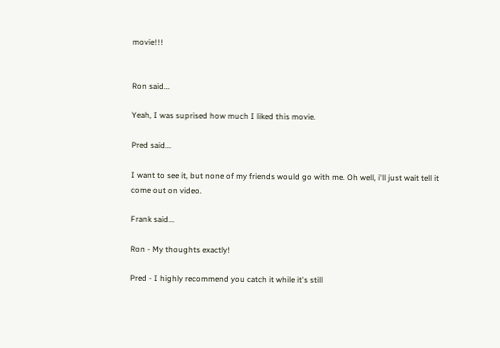movie!!!


Ron said...

Yeah, I was suprised how much I liked this movie.

Pred said...

I want to see it, but none of my friends would go with me. Oh well, i'll just wait tell it come out on video.

Frank said...

Ron - My thoughts exactly!

Pred - I highly recommend you catch it while it's still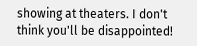showing at theaters. I don't think you'll be disappointed!